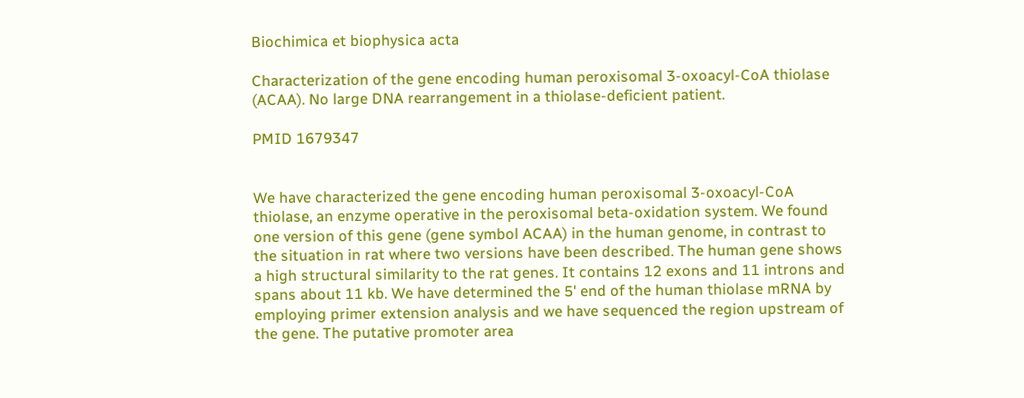Biochimica et biophysica acta

Characterization of the gene encoding human peroxisomal 3-oxoacyl-CoA thiolase (ACAA). No large DNA rearrangement in a thiolase-deficient patient.

PMID 1679347


We have characterized the gene encoding human peroxisomal 3-oxoacyl-CoA thiolase, an enzyme operative in the peroxisomal beta-oxidation system. We found one version of this gene (gene symbol ACAA) in the human genome, in contrast to the situation in rat where two versions have been described. The human gene shows a high structural similarity to the rat genes. It contains 12 exons and 11 introns and spans about 11 kb. We have determined the 5' end of the human thiolase mRNA by employing primer extension analysis and we have sequenced the region upstream of the gene. The putative promoter area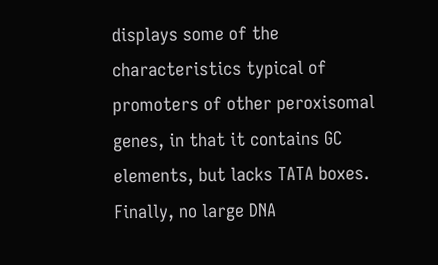displays some of the characteristics typical of promoters of other peroxisomal genes, in that it contains GC elements, but lacks TATA boxes. Finally, no large DNA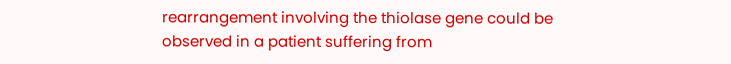rearrangement involving the thiolase gene could be observed in a patient suffering from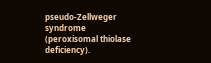pseudo-Zellweger syndrome (peroxisomal thiolase deficiency).